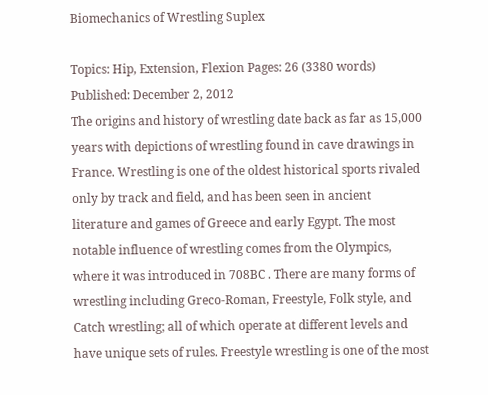Biomechanics of Wrestling Suplex

Topics: Hip, Extension, Flexion Pages: 26 (3380 words) Published: December 2, 2012
The origins and history of wrestling date back as far as 15,000 years with depictions of wrestling found in cave drawings in France. Wrestling is one of the oldest historical sports rivaled only by track and field, and has been seen in ancient literature and games of Greece and early Egypt. The most notable influence of wrestling comes from the Olympics, where it was introduced in 708BC . There are many forms of wrestling including Greco-Roman, Freestyle, Folk style, and Catch wrestling; all of which operate at different levels and have unique sets of rules. Freestyle wrestling is one of the most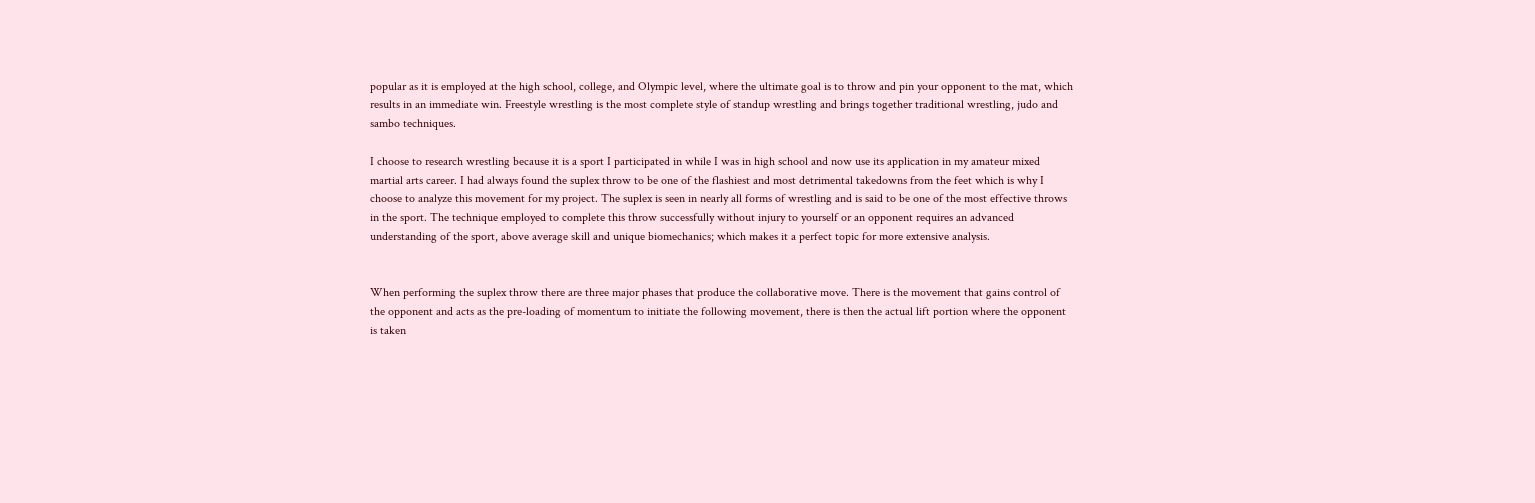popular as it is employed at the high school, college, and Olympic level, where the ultimate goal is to throw and pin your opponent to the mat, which results in an immediate win. Freestyle wrestling is the most complete style of standup wrestling and brings together traditional wrestling, judo and sambo techniques.

I choose to research wrestling because it is a sport I participated in while I was in high school and now use its application in my amateur mixed martial arts career. I had always found the suplex throw to be one of the flashiest and most detrimental takedowns from the feet which is why I choose to analyze this movement for my project. The suplex is seen in nearly all forms of wrestling and is said to be one of the most effective throws in the sport. The technique employed to complete this throw successfully without injury to yourself or an opponent requires an advanced understanding of the sport, above average skill and unique biomechanics; which makes it a perfect topic for more extensive analysis.


When performing the suplex throw there are three major phases that produce the collaborative move. There is the movement that gains control of the opponent and acts as the pre-loading of momentum to initiate the following movement, there is then the actual lift portion where the opponent is taken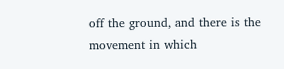off the ground, and there is the movement in which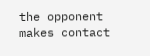the opponent makes contact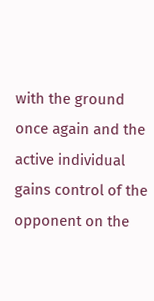with the ground once again and the active individual gains control of the opponent on the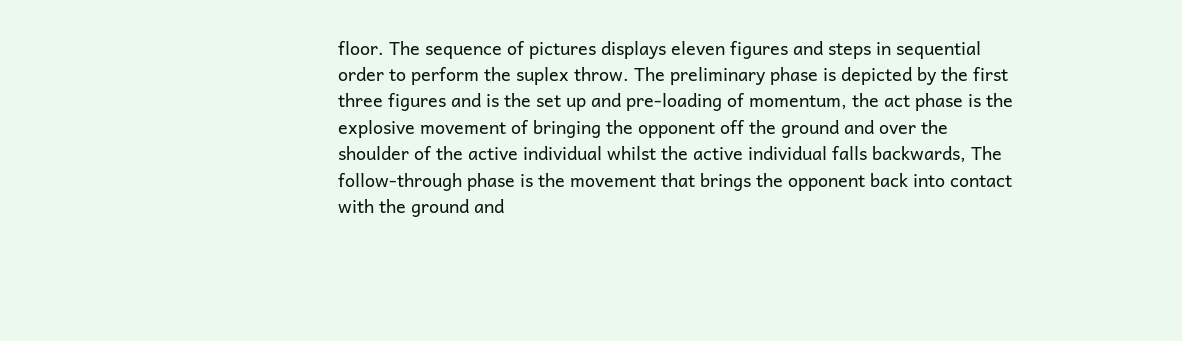floor. The sequence of pictures displays eleven figures and steps in sequential order to perform the suplex throw. The preliminary phase is depicted by the first three figures and is the set up and pre-loading of momentum, the act phase is the explosive movement of bringing the opponent off the ground and over the shoulder of the active individual whilst the active individual falls backwards, The follow-through phase is the movement that brings the opponent back into contact with the ground and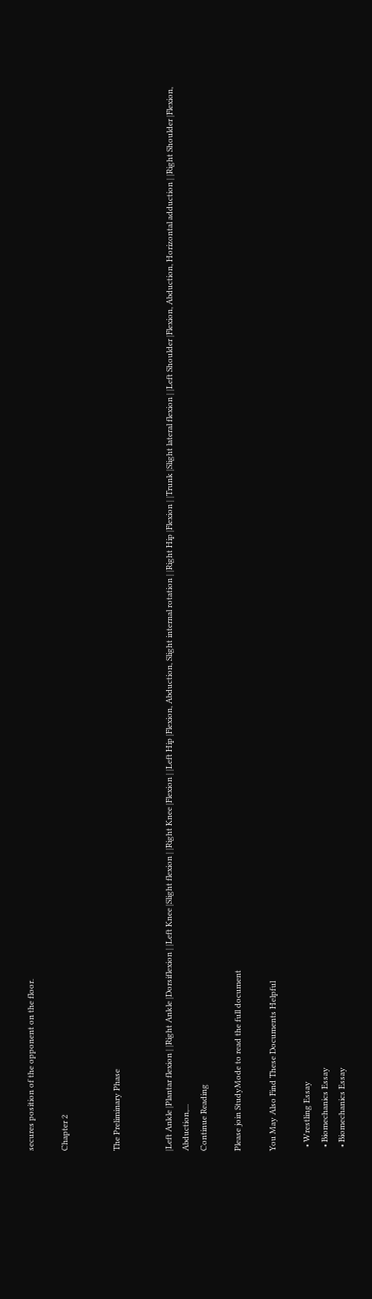secures position of the opponent on the floor.

Chapter 2


The Preliminary Phase


|Left Ankle |Plantar flexion | |Right Ankle |Dorsiflexion | |Left Knee |Slight flexion | |Right Knee |Flexion | |Left Hip |Flexion, Abduction, Slight internal rotation | |Right Hip |Flexion | |Trunk |Slight lateral flexion | |Left Shoulder |Flexion, Abduction, Horizontal adduction | |Right Shoulder |Flexion, Abduction,...
Continue Reading

Please join StudyMode to read the full document

You May Also Find These Documents Helpful

  • Wrestling Essay
  • Biomechanics Essay
  • Biomechanics Essay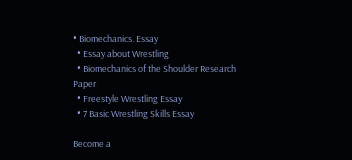• Biomechanics. Essay
  • Essay about Wrestling
  • Biomechanics of the Shoulder Research Paper
  • Freestyle Wrestling Essay
  • 7 Basic Wrestling Skills Essay

Become a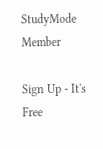StudyMode Member

Sign Up - It's Free